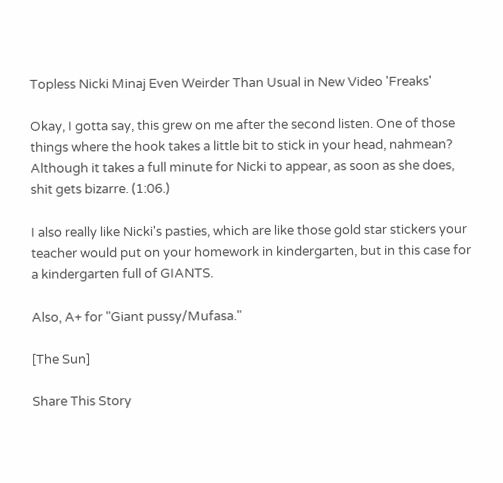Topless Nicki Minaj Even Weirder Than Usual in New Video 'Freaks'

Okay, I gotta say, this grew on me after the second listen. One of those things where the hook takes a little bit to stick in your head, nahmean? Although it takes a full minute for Nicki to appear, as soon as she does, shit gets bizarre. (1:06.)

I also really like Nicki's pasties, which are like those gold star stickers your teacher would put on your homework in kindergarten, but in this case for a kindergarten full of GIANTS.

Also, A+ for "Giant pussy/Mufasa."

[The Sun]

Share This Story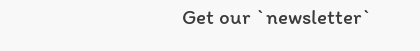Get our `newsletter`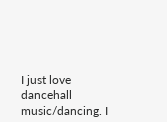I just love dancehall music/dancing. I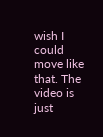wish I could move like that. The video is just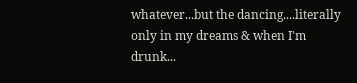whatever...but the dancing....literally only in my dreams & when I'm drunk...